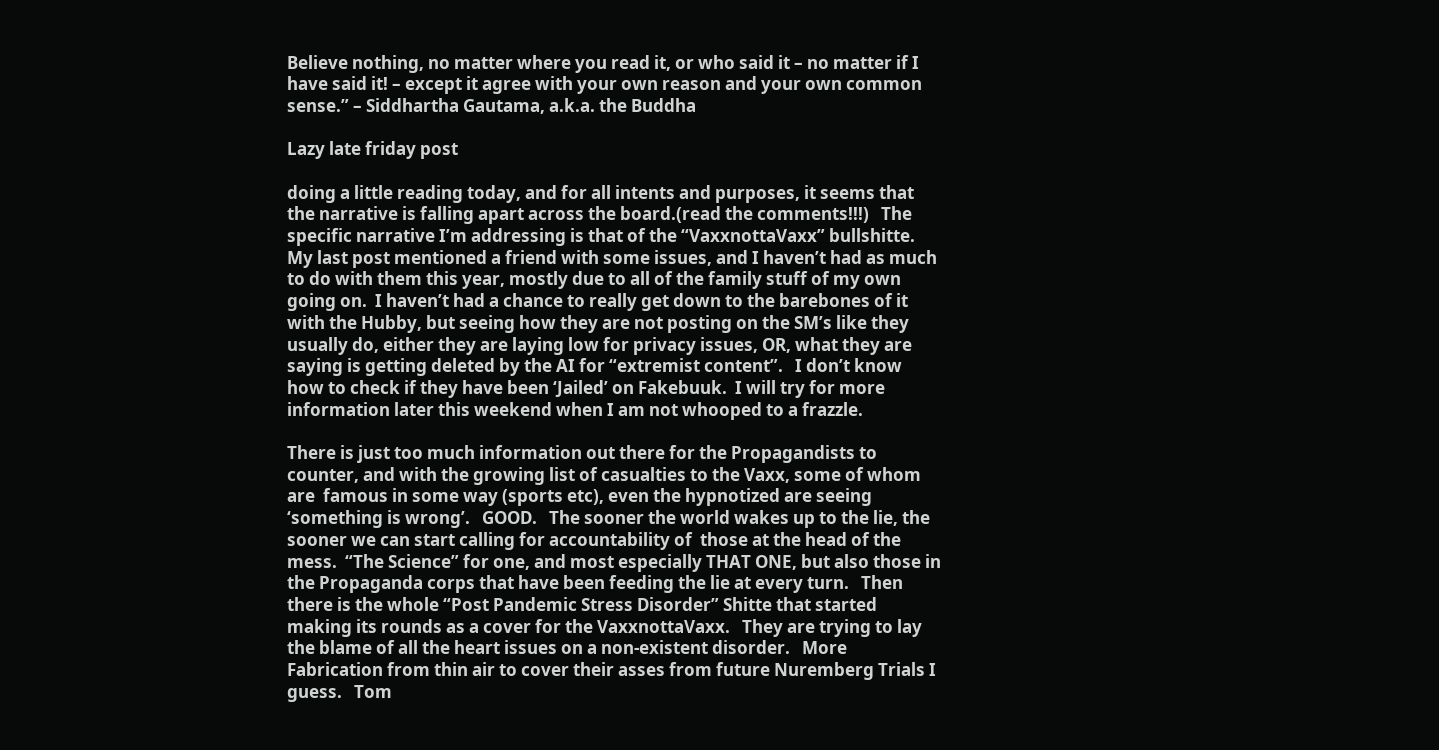Believe nothing, no matter where you read it, or who said it – no matter if I have said it! – except it agree with your own reason and your own common sense.” – Siddhartha Gautama, a.k.a. the Buddha

Lazy late friday post

doing a little reading today, and for all intents and purposes, it seems that the narrative is falling apart across the board.(read the comments!!!)   The specific narrative I’m addressing is that of the “VaxxnottaVaxx” bullshitte.   My last post mentioned a friend with some issues, and I haven’t had as much to do with them this year, mostly due to all of the family stuff of my own going on.  I haven’t had a chance to really get down to the barebones of it with the Hubby, but seeing how they are not posting on the SM’s like they usually do, either they are laying low for privacy issues, OR, what they are saying is getting deleted by the AI for “extremist content”.   I don’t know how to check if they have been ‘Jailed’ on Fakebuuk.  I will try for more information later this weekend when I am not whooped to a frazzle.

There is just too much information out there for the Propagandists to counter, and with the growing list of casualties to the Vaxx, some of whom are  famous in some way (sports etc), even the hypnotized are seeing ‘something is wrong’.   GOOD.   The sooner the world wakes up to the lie, the sooner we can start calling for accountability of  those at the head of the mess.  “The Science” for one, and most especially THAT ONE, but also those in the Propaganda corps that have been feeding the lie at every turn.   Then there is the whole “Post Pandemic Stress Disorder” Shitte that started making its rounds as a cover for the VaxxnottaVaxx.   They are trying to lay the blame of all the heart issues on a non-existent disorder.   More Fabrication from thin air to cover their asses from future Nuremberg Trials I guess.   Tom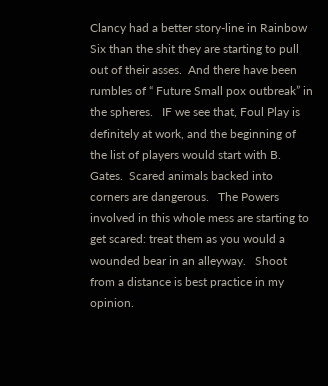Clancy had a better story-line in Rainbow Six than the shit they are starting to pull out of their asses.  And there have been rumbles of “ Future Small pox outbreak” in the spheres.   IF we see that, Foul Play is definitely at work, and the beginning of the list of players would start with B. Gates.  Scared animals backed into corners are dangerous.   The Powers involved in this whole mess are starting to get scared: treat them as you would a wounded bear in an alleyway.   Shoot from a distance is best practice in my opinion.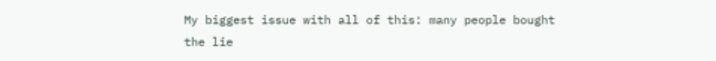My biggest issue with all of this: many people bought the lie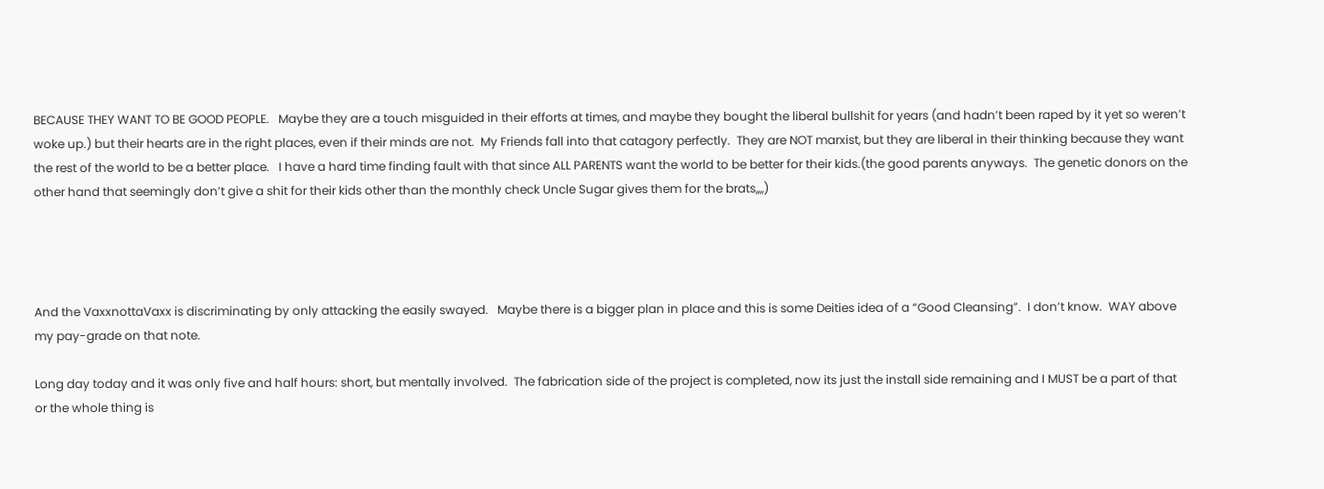BECAUSE THEY WANT TO BE GOOD PEOPLE.   Maybe they are a touch misguided in their efforts at times, and maybe they bought the liberal bullshit for years (and hadn’t been raped by it yet so weren’t woke up.) but their hearts are in the right places, even if their minds are not.  My Friends fall into that catagory perfectly.  They are NOT marxist, but they are liberal in their thinking because they want the rest of the world to be a better place.   I have a hard time finding fault with that since ALL PARENTS want the world to be better for their kids.(the good parents anyways.  The genetic donors on the other hand that seemingly don’t give a shit for their kids other than the monthly check Uncle Sugar gives them for the brats,,,,)




And the VaxxnottaVaxx is discriminating by only attacking the easily swayed.   Maybe there is a bigger plan in place and this is some Deities idea of a “Good Cleansing”.  I don’t know.  WAY above my pay-grade on that note.

Long day today and it was only five and half hours: short, but mentally involved.  The fabrication side of the project is completed, now its just the install side remaining and I MUST be a part of that or the whole thing is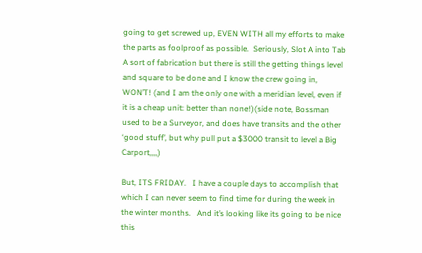going to get screwed up, EVEN WITH all my efforts to make the parts as foolproof as possible.  Seriously, Slot A into Tab A sort of fabrication but there is still the getting things level and square to be done and I know the crew going in, WON’T! (and I am the only one with a meridian level, even if it is a cheap unit: better than none!)(side note, Bossman used to be a Surveyor, and does have transits and the other ‘good stuff’, but why pull put a $3000 transit to level a Big Carport,,,,)

But, ITS FRIDAY.   I have a couple days to accomplish that which I can never seem to find time for during the week in the winter months.   And it’s looking like its going to be nice this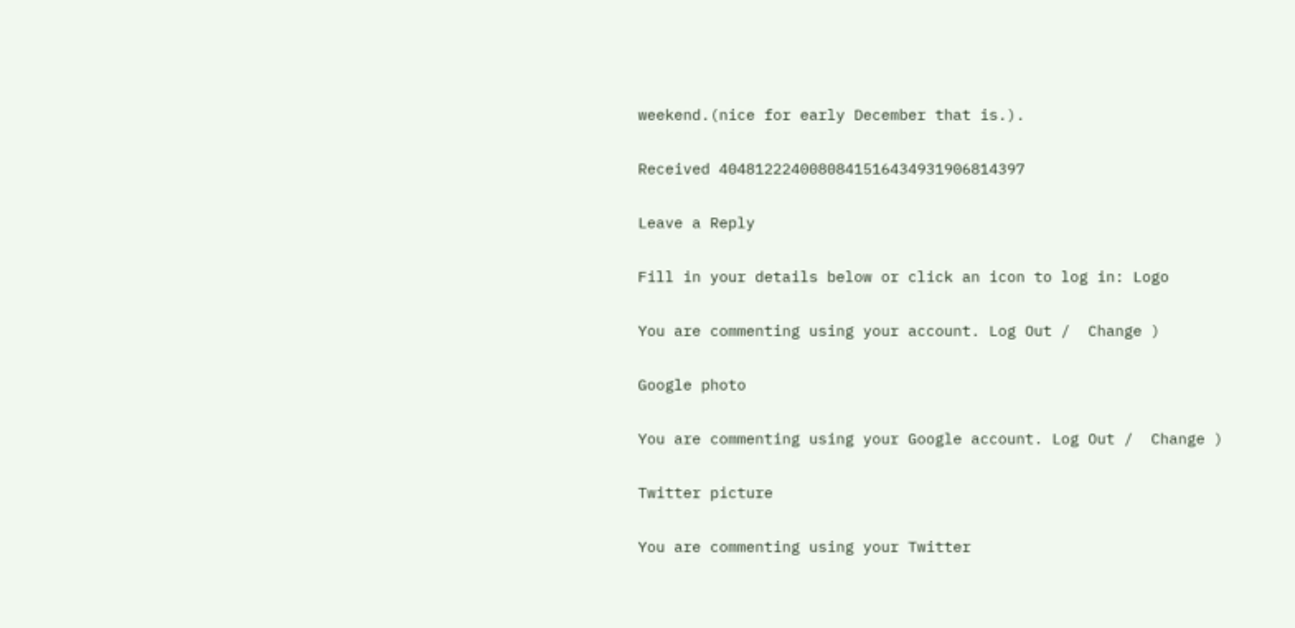weekend.(nice for early December that is.).

Received 4048122240080841516434931906814397

Leave a Reply

Fill in your details below or click an icon to log in: Logo

You are commenting using your account. Log Out /  Change )

Google photo

You are commenting using your Google account. Log Out /  Change )

Twitter picture

You are commenting using your Twitter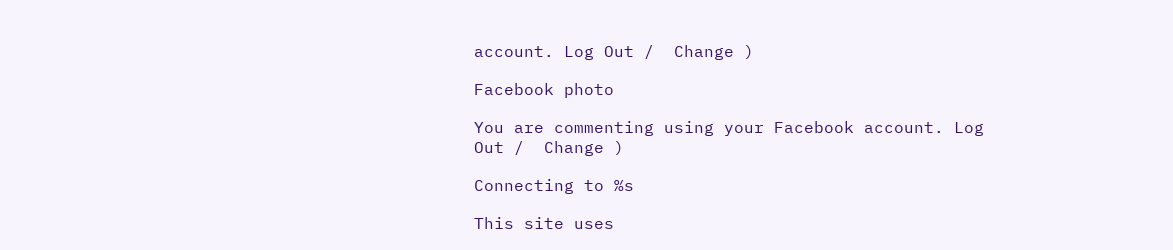account. Log Out /  Change )

Facebook photo

You are commenting using your Facebook account. Log Out /  Change )

Connecting to %s

This site uses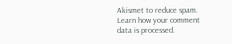Akismet to reduce spam. Learn how your comment data is processed.